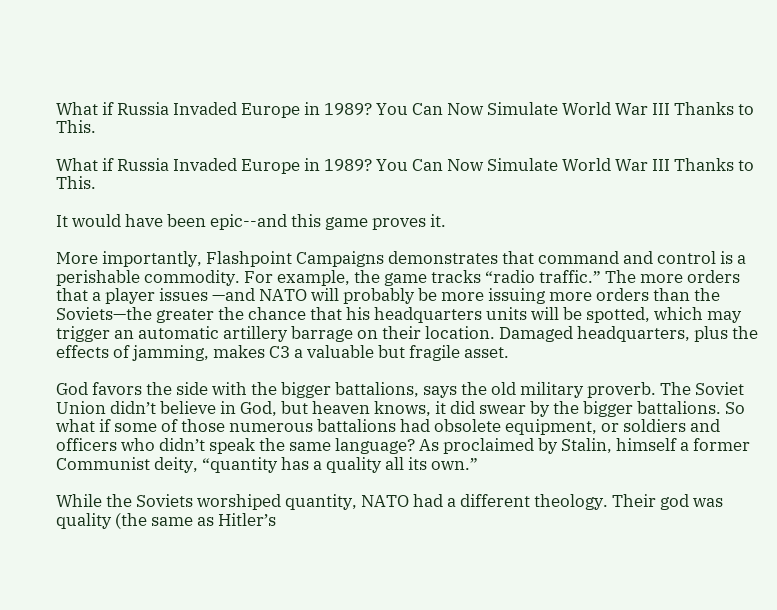What if Russia Invaded Europe in 1989? You Can Now Simulate World War III Thanks to This.

What if Russia Invaded Europe in 1989? You Can Now Simulate World War III Thanks to This.

It would have been epic--and this game proves it.

More importantly, Flashpoint Campaigns demonstrates that command and control is a perishable commodity. For example, the game tracks “radio traffic.” The more orders that a player issues —and NATO will probably be more issuing more orders than the Soviets—the greater the chance that his headquarters units will be spotted, which may trigger an automatic artillery barrage on their location. Damaged headquarters, plus the effects of jamming, makes C3 a valuable but fragile asset.

God favors the side with the bigger battalions, says the old military proverb. The Soviet Union didn’t believe in God, but heaven knows, it did swear by the bigger battalions. So what if some of those numerous battalions had obsolete equipment, or soldiers and officers who didn’t speak the same language? As proclaimed by Stalin, himself a former Communist deity, “quantity has a quality all its own.”

While the Soviets worshiped quantity, NATO had a different theology. Their god was quality (the same as Hitler’s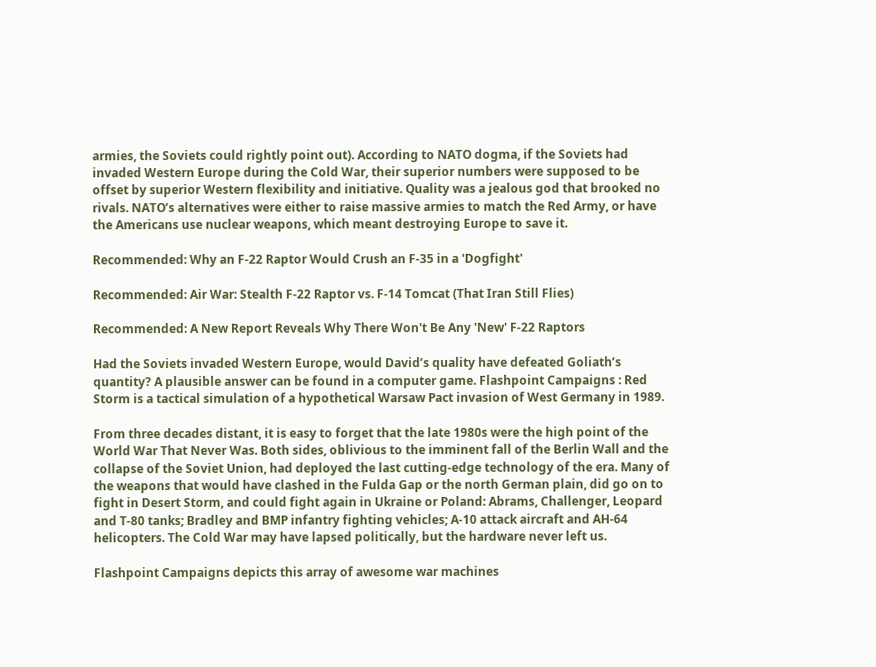armies, the Soviets could rightly point out). According to NATO dogma, if the Soviets had invaded Western Europe during the Cold War, their superior numbers were supposed to be offset by superior Western flexibility and initiative. Quality was a jealous god that brooked no rivals. NATO’s alternatives were either to raise massive armies to match the Red Army, or have the Americans use nuclear weapons, which meant destroying Europe to save it.

Recommended: Why an F-22 Raptor Would Crush an F-35 in a 'Dogfight'

Recommended: Air War: Stealth F-22 Raptor vs. F-14 Tomcat (That Iran Still Flies)

Recommended: A New Report Reveals Why There Won't Be Any 'New' F-22 Raptors

Had the Soviets invaded Western Europe, would David’s quality have defeated Goliath’s quantity? A plausible answer can be found in a computer game. Flashpoint Campaigns : Red Storm is a tactical simulation of a hypothetical Warsaw Pact invasion of West Germany in 1989.

From three decades distant, it is easy to forget that the late 1980s were the high point of the World War That Never Was. Both sides, oblivious to the imminent fall of the Berlin Wall and the collapse of the Soviet Union, had deployed the last cutting-edge technology of the era. Many of the weapons that would have clashed in the Fulda Gap or the north German plain, did go on to fight in Desert Storm, and could fight again in Ukraine or Poland: Abrams, Challenger, Leopard and T-80 tanks; Bradley and BMP infantry fighting vehicles; A-10 attack aircraft and AH-64 helicopters. The Cold War may have lapsed politically, but the hardware never left us.

Flashpoint Campaigns depicts this array of awesome war machines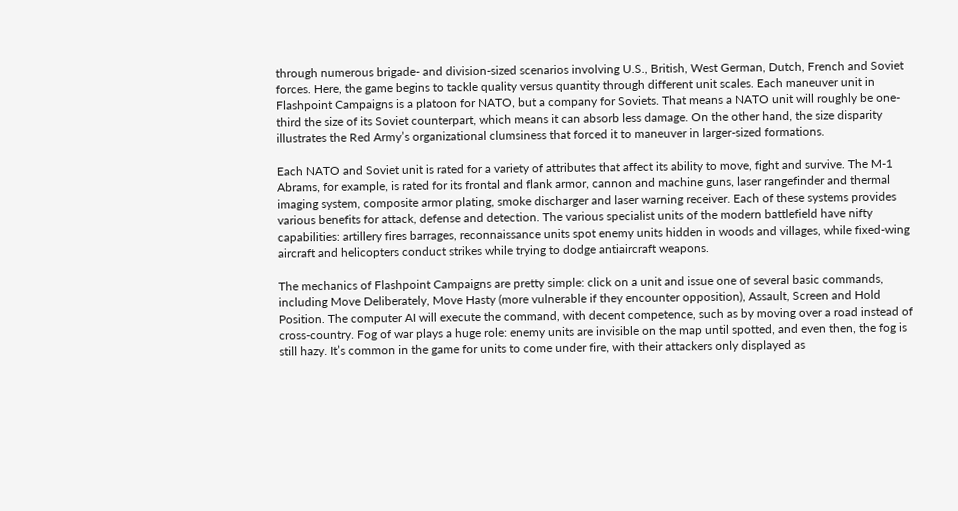through numerous brigade- and division-sized scenarios involving U.S., British, West German, Dutch, French and Soviet forces. Here, the game begins to tackle quality versus quantity through different unit scales. Each maneuver unit in Flashpoint Campaigns is a platoon for NATO, but a company for Soviets. That means a NATO unit will roughly be one-third the size of its Soviet counterpart, which means it can absorb less damage. On the other hand, the size disparity illustrates the Red Army’s organizational clumsiness that forced it to maneuver in larger-sized formations.

Each NATO and Soviet unit is rated for a variety of attributes that affect its ability to move, fight and survive. The M-1 Abrams, for example, is rated for its frontal and flank armor, cannon and machine guns, laser rangefinder and thermal imaging system, composite armor plating, smoke discharger and laser warning receiver. Each of these systems provides various benefits for attack, defense and detection. The various specialist units of the modern battlefield have nifty capabilities: artillery fires barrages, reconnaissance units spot enemy units hidden in woods and villages, while fixed-wing aircraft and helicopters conduct strikes while trying to dodge antiaircraft weapons.

The mechanics of Flashpoint Campaigns are pretty simple: click on a unit and issue one of several basic commands, including Move Deliberately, Move Hasty (more vulnerable if they encounter opposition), Assault, Screen and Hold Position. The computer AI will execute the command, with decent competence, such as by moving over a road instead of cross-country. Fog of war plays a huge role: enemy units are invisible on the map until spotted, and even then, the fog is still hazy. It’s common in the game for units to come under fire, with their attackers only displayed as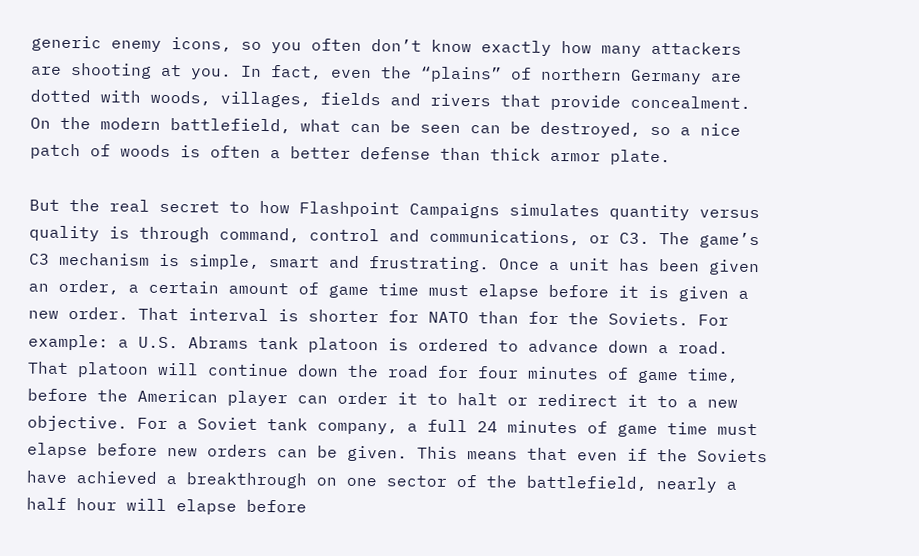generic enemy icons, so you often don’t know exactly how many attackers are shooting at you. In fact, even the “plains” of northern Germany are dotted with woods, villages, fields and rivers that provide concealment. On the modern battlefield, what can be seen can be destroyed, so a nice patch of woods is often a better defense than thick armor plate.

But the real secret to how Flashpoint Campaigns simulates quantity versus quality is through command, control and communications, or C3. The game’s C3 mechanism is simple, smart and frustrating. Once a unit has been given an order, a certain amount of game time must elapse before it is given a new order. That interval is shorter for NATO than for the Soviets. For example: a U.S. Abrams tank platoon is ordered to advance down a road. That platoon will continue down the road for four minutes of game time, before the American player can order it to halt or redirect it to a new objective. For a Soviet tank company, a full 24 minutes of game time must elapse before new orders can be given. This means that even if the Soviets have achieved a breakthrough on one sector of the battlefield, nearly a half hour will elapse before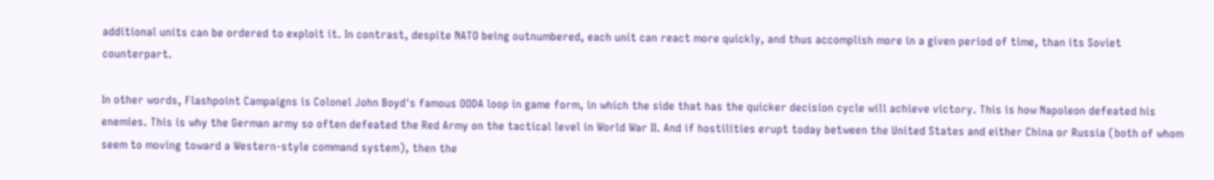additional units can be ordered to exploit it. In contrast, despite NATO being outnumbered, each unit can react more quickly, and thus accomplish more in a given period of time, than its Soviet counterpart.

In other words, Flashpoint Campaigns is Colonel John Boyd's famous OODA loop in game form, in which the side that has the quicker decision cycle will achieve victory. This is how Napoleon defeated his enemies. This is why the German army so often defeated the Red Army on the tactical level in World War II. And if hostilities erupt today between the United States and either China or Russia (both of whom seem to moving toward a Western-style command system), then the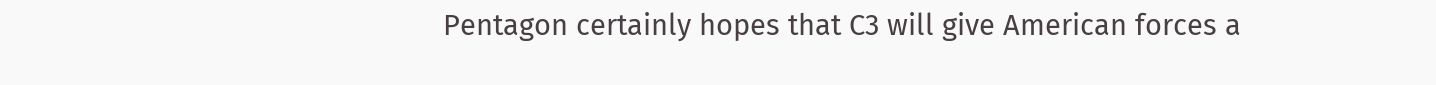Pentagon certainly hopes that C3 will give American forces a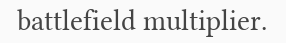battlefield multiplier.